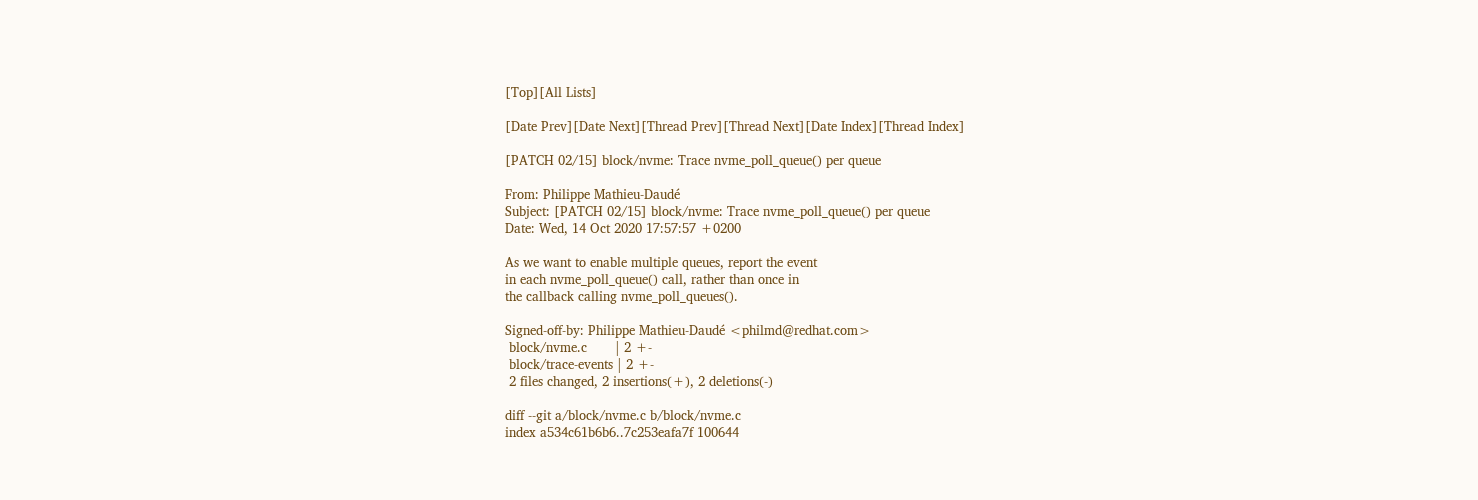[Top][All Lists]

[Date Prev][Date Next][Thread Prev][Thread Next][Date Index][Thread Index]

[PATCH 02/15] block/nvme: Trace nvme_poll_queue() per queue

From: Philippe Mathieu-Daudé
Subject: [PATCH 02/15] block/nvme: Trace nvme_poll_queue() per queue
Date: Wed, 14 Oct 2020 17:57:57 +0200

As we want to enable multiple queues, report the event
in each nvme_poll_queue() call, rather than once in
the callback calling nvme_poll_queues().

Signed-off-by: Philippe Mathieu-Daudé <philmd@redhat.com>
 block/nvme.c       | 2 +-
 block/trace-events | 2 +-
 2 files changed, 2 insertions(+), 2 deletions(-)

diff --git a/block/nvme.c b/block/nvme.c
index a534c61b6b6..7c253eafa7f 100644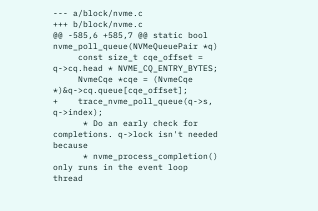--- a/block/nvme.c
+++ b/block/nvme.c
@@ -585,6 +585,7 @@ static bool nvme_poll_queue(NVMeQueuePair *q)
     const size_t cqe_offset = q->cq.head * NVME_CQ_ENTRY_BYTES;
     NvmeCqe *cqe = (NvmeCqe *)&q->cq.queue[cqe_offset];
+    trace_nvme_poll_queue(q->s, q->index);
      * Do an early check for completions. q->lock isn't needed because
      * nvme_process_completion() only runs in the event loop thread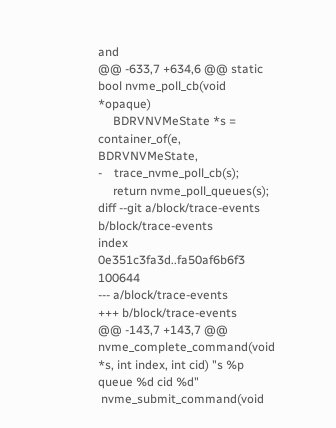and
@@ -633,7 +634,6 @@ static bool nvme_poll_cb(void *opaque)
     BDRVNVMeState *s = container_of(e, BDRVNVMeState,
-    trace_nvme_poll_cb(s);
     return nvme_poll_queues(s);
diff --git a/block/trace-events b/block/trace-events
index 0e351c3fa3d..fa50af6b6f3 100644
--- a/block/trace-events
+++ b/block/trace-events
@@ -143,7 +143,7 @@ nvme_complete_command(void *s, int index, int cid) "s %p
queue %d cid %d"
 nvme_submit_command(void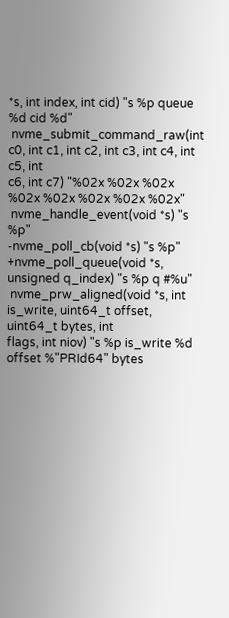*s, int index, int cid) "s %p queue %d cid %d"
 nvme_submit_command_raw(int c0, int c1, int c2, int c3, int c4, int c5, int
c6, int c7) "%02x %02x %02x %02x %02x %02x %02x %02x"
 nvme_handle_event(void *s) "s %p"
-nvme_poll_cb(void *s) "s %p"
+nvme_poll_queue(void *s, unsigned q_index) "s %p q #%u"
 nvme_prw_aligned(void *s, int is_write, uint64_t offset, uint64_t bytes, int
flags, int niov) "s %p is_write %d offset %"PRId64" bytes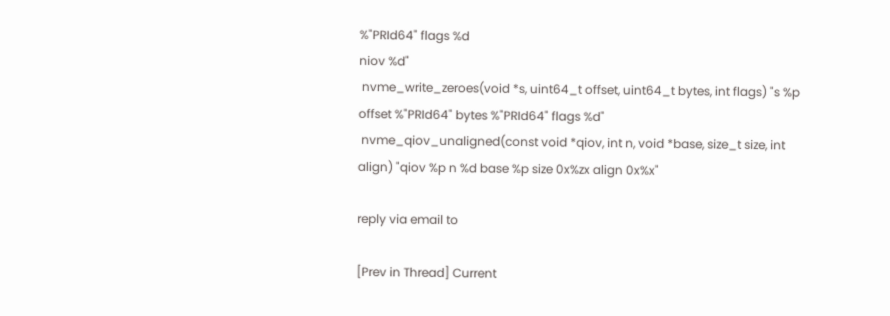%"PRId64" flags %d
niov %d"
 nvme_write_zeroes(void *s, uint64_t offset, uint64_t bytes, int flags) "s %p
offset %"PRId64" bytes %"PRId64" flags %d"
 nvme_qiov_unaligned(const void *qiov, int n, void *base, size_t size, int
align) "qiov %p n %d base %p size 0x%zx align 0x%x"

reply via email to

[Prev in Thread] Current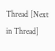Thread [Next in Thread]